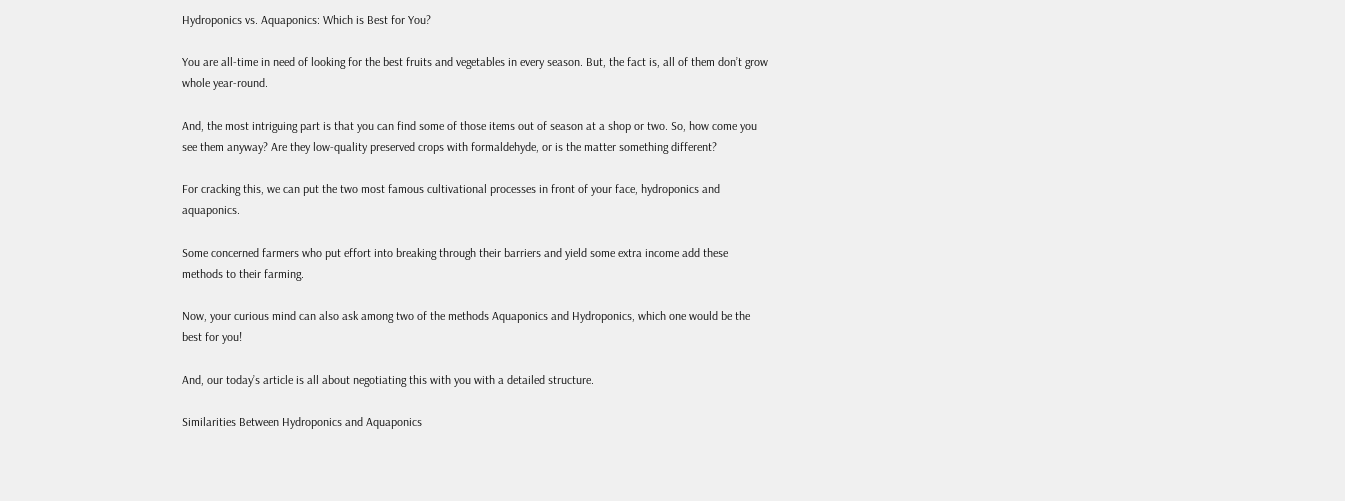Hydroponics vs. Aquaponics: Which is Best for You?

You are all-time in need of looking for the best fruits and vegetables in every season. But, the fact is, all of them don’t grow whole year-round.

And, the most intriguing part is that you can find some of those items out of season at a shop or two. So, how come you see them anyway? Are they low-quality preserved crops with formaldehyde, or is the matter something different?

For cracking this, we can put the two most famous cultivational processes in front of your face, hydroponics and aquaponics.

Some concerned farmers who put effort into breaking through their barriers and yield some extra income add these methods to their farming.

Now, your curious mind can also ask among two of the methods Aquaponics and Hydroponics, which one would be the best for you!

And, our today’s article is all about negotiating this with you with a detailed structure.

Similarities Between Hydroponics and Aquaponics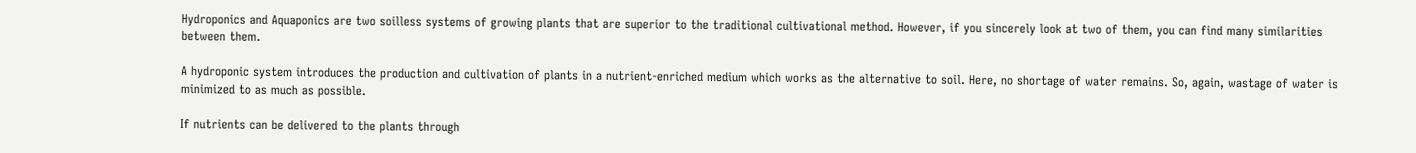Hydroponics and Aquaponics are two soilless systems of growing plants that are superior to the traditional cultivational method. However, if you sincerely look at two of them, you can find many similarities between them.

A hydroponic system introduces the production and cultivation of plants in a nutrient-enriched medium which works as the alternative to soil. Here, no shortage of water remains. So, again, wastage of water is minimized to as much as possible.

If nutrients can be delivered to the plants through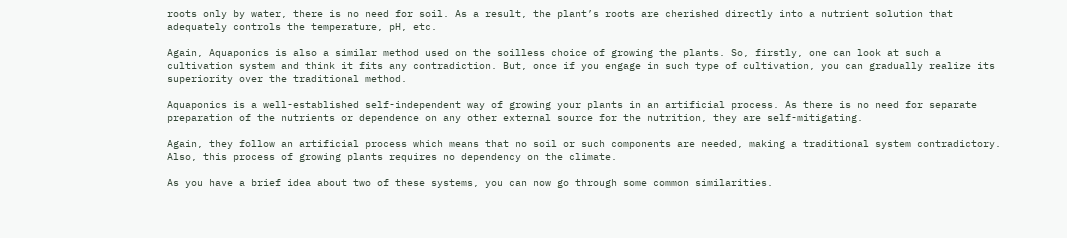roots only by water, there is no need for soil. As a result, the plant’s roots are cherished directly into a nutrient solution that adequately controls the temperature, pH, etc.

Again, Aquaponics is also a similar method used on the soilless choice of growing the plants. So, firstly, one can look at such a cultivation system and think it fits any contradiction. But, once if you engage in such type of cultivation, you can gradually realize its superiority over the traditional method.

Aquaponics is a well-established self-independent way of growing your plants in an artificial process. As there is no need for separate preparation of the nutrients or dependence on any other external source for the nutrition, they are self-mitigating.

Again, they follow an artificial process which means that no soil or such components are needed, making a traditional system contradictory. Also, this process of growing plants requires no dependency on the climate.

As you have a brief idea about two of these systems, you can now go through some common similarities.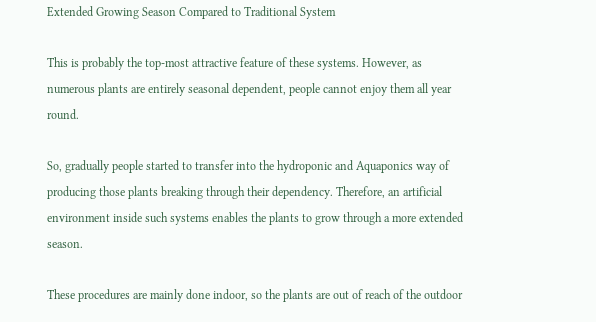Extended Growing Season Compared to Traditional System

This is probably the top-most attractive feature of these systems. However, as numerous plants are entirely seasonal dependent, people cannot enjoy them all year round.

So, gradually people started to transfer into the hydroponic and Aquaponics way of producing those plants breaking through their dependency. Therefore, an artificial environment inside such systems enables the plants to grow through a more extended season.

These procedures are mainly done indoor, so the plants are out of reach of the outdoor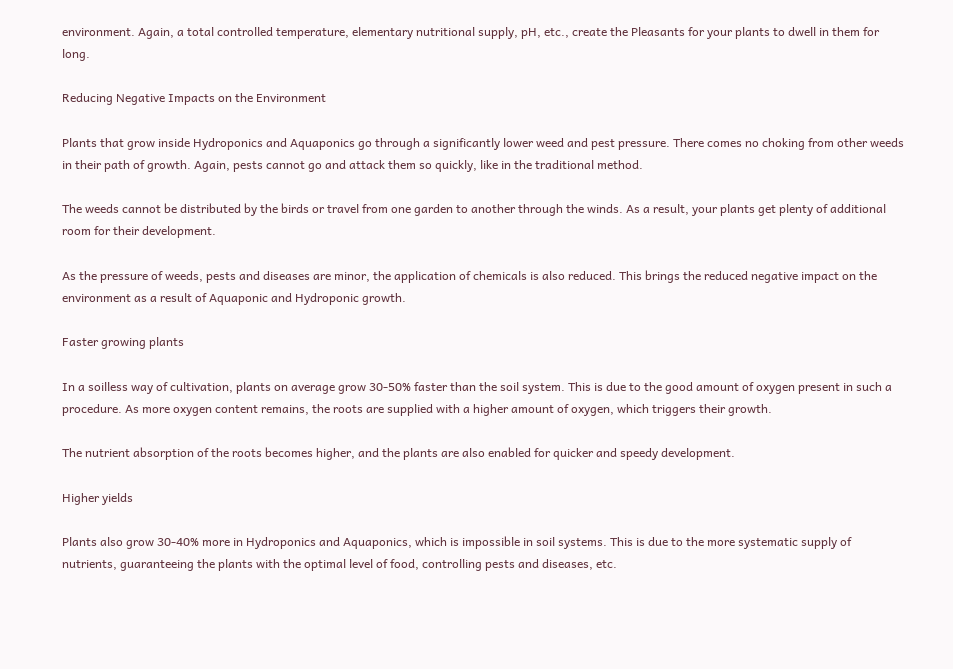environment. Again, a total controlled temperature, elementary nutritional supply, pH, etc., create the Pleasants for your plants to dwell in them for long.

Reducing Negative Impacts on the Environment

Plants that grow inside Hydroponics and Aquaponics go through a significantly lower weed and pest pressure. There comes no choking from other weeds in their path of growth. Again, pests cannot go and attack them so quickly, like in the traditional method.

The weeds cannot be distributed by the birds or travel from one garden to another through the winds. As a result, your plants get plenty of additional room for their development.

As the pressure of weeds, pests and diseases are minor, the application of chemicals is also reduced. This brings the reduced negative impact on the environment as a result of Aquaponic and Hydroponic growth.

Faster growing plants

In a soilless way of cultivation, plants on average grow 30-50% faster than the soil system. This is due to the good amount of oxygen present in such a procedure. As more oxygen content remains, the roots are supplied with a higher amount of oxygen, which triggers their growth.

The nutrient absorption of the roots becomes higher, and the plants are also enabled for quicker and speedy development.

Higher yields

Plants also grow 30-40% more in Hydroponics and Aquaponics, which is impossible in soil systems. This is due to the more systematic supply of nutrients, guaranteeing the plants with the optimal level of food, controlling pests and diseases, etc.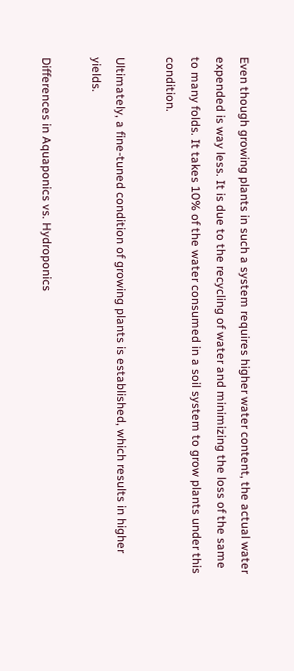Even though growing plants in such a system requires higher water content, the actual water expended is way less. It is due to the recycling of water and minimizing the loss of the same to many folds. It takes 10% of the water consumed in a soil system to grow plants under this condition.

Ultimately, a fine-tuned condition of growing plants is established, which results in higher yields.

Differences in Aquaponics vs. Hydroponics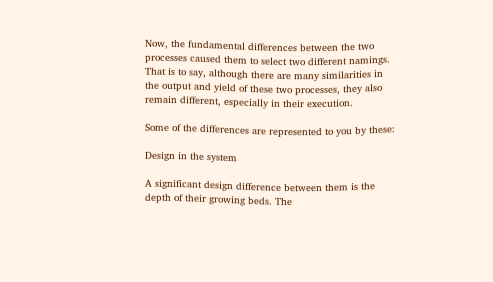Now, the fundamental differences between the two processes caused them to select two different namings. That is to say, although there are many similarities in the output and yield of these two processes, they also remain different, especially in their execution.

Some of the differences are represented to you by these:

Design in the system

A significant design difference between them is the depth of their growing beds. The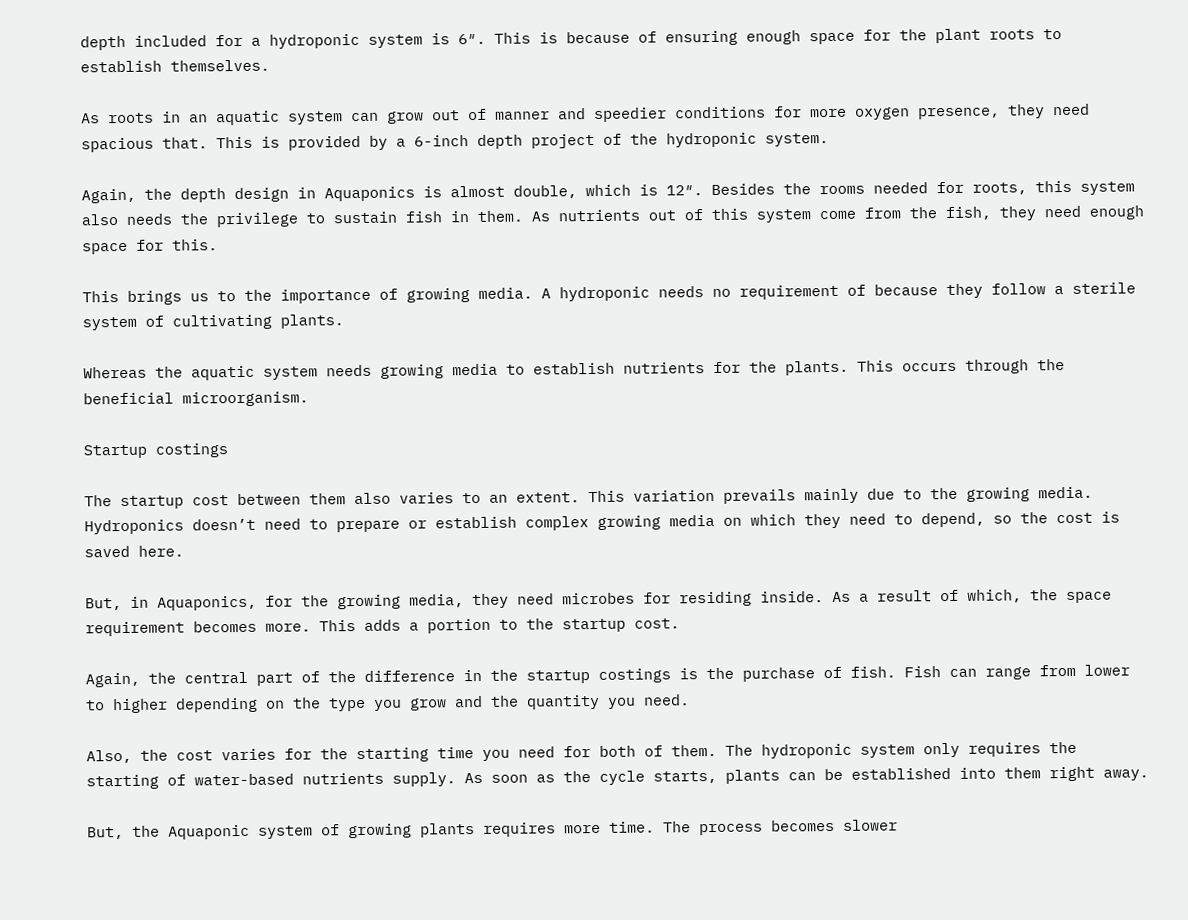depth included for a hydroponic system is 6″. This is because of ensuring enough space for the plant roots to establish themselves.

As roots in an aquatic system can grow out of manner and speedier conditions for more oxygen presence, they need spacious that. This is provided by a 6-inch depth project of the hydroponic system.

Again, the depth design in Aquaponics is almost double, which is 12″. Besides the rooms needed for roots, this system also needs the privilege to sustain fish in them. As nutrients out of this system come from the fish, they need enough space for this.

This brings us to the importance of growing media. A hydroponic needs no requirement of because they follow a sterile system of cultivating plants.

Whereas the aquatic system needs growing media to establish nutrients for the plants. This occurs through the beneficial microorganism.

Startup costings

The startup cost between them also varies to an extent. This variation prevails mainly due to the growing media. Hydroponics doesn’t need to prepare or establish complex growing media on which they need to depend, so the cost is saved here.

But, in Aquaponics, for the growing media, they need microbes for residing inside. As a result of which, the space requirement becomes more. This adds a portion to the startup cost.

Again, the central part of the difference in the startup costings is the purchase of fish. Fish can range from lower to higher depending on the type you grow and the quantity you need.

Also, the cost varies for the starting time you need for both of them. The hydroponic system only requires the starting of water-based nutrients supply. As soon as the cycle starts, plants can be established into them right away.

But, the Aquaponic system of growing plants requires more time. The process becomes slower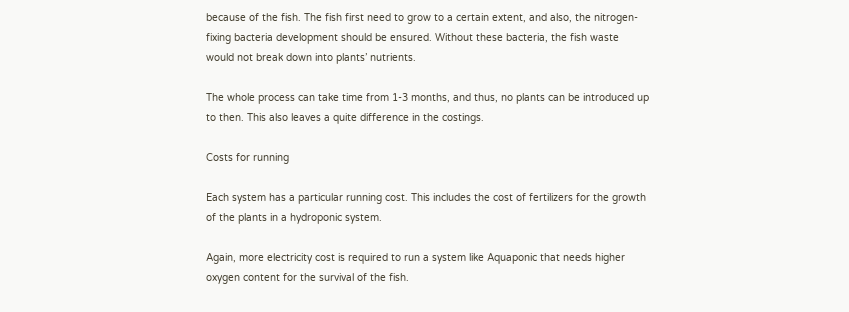because of the fish. The fish first need to grow to a certain extent, and also, the nitrogen-fixing bacteria development should be ensured. Without these bacteria, the fish waste would not break down into plants’ nutrients.

The whole process can take time from 1-3 months, and thus, no plants can be introduced up to then. This also leaves a quite difference in the costings.

Costs for running

Each system has a particular running cost. This includes the cost of fertilizers for the growth of the plants in a hydroponic system.

Again, more electricity cost is required to run a system like Aquaponic that needs higher oxygen content for the survival of the fish.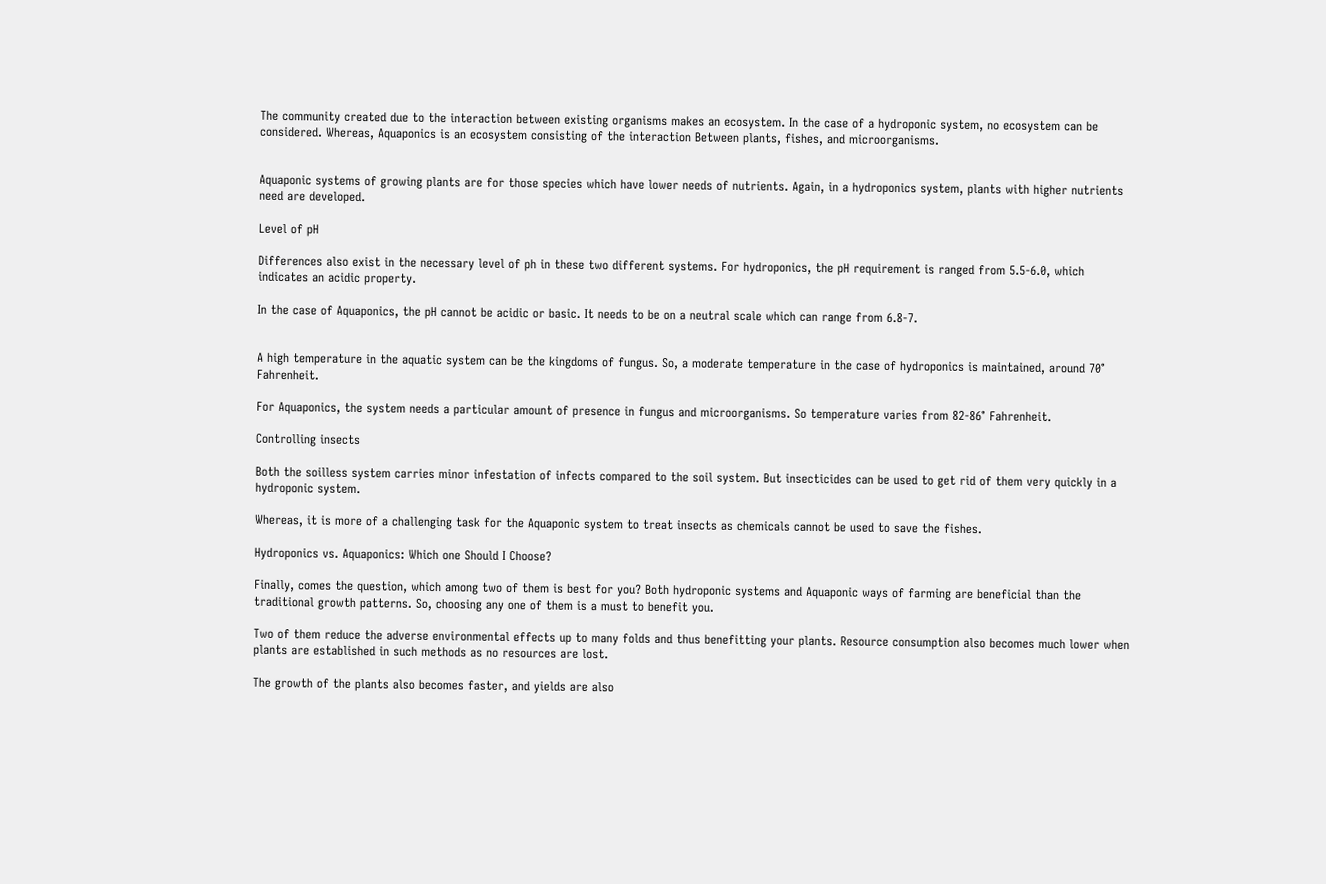The community created due to the interaction between existing organisms makes an ecosystem. In the case of a hydroponic system, no ecosystem can be considered. Whereas, Aquaponics is an ecosystem consisting of the interaction Between plants, fishes, and microorganisms.


Aquaponic systems of growing plants are for those species which have lower needs of nutrients. Again, in a hydroponics system, plants with higher nutrients need are developed.

Level of pH

Differences also exist in the necessary level of ph in these two different systems. For hydroponics, the pH requirement is ranged from 5.5-6.0, which indicates an acidic property.

In the case of Aquaponics, the pH cannot be acidic or basic. It needs to be on a neutral scale which can range from 6.8-7.


A high temperature in the aquatic system can be the kingdoms of fungus. So, a moderate temperature in the case of hydroponics is maintained, around 70° Fahrenheit.

For Aquaponics, the system needs a particular amount of presence in fungus and microorganisms. So temperature varies from 82-86° Fahrenheit.

Controlling insects

Both the soilless system carries minor infestation of infects compared to the soil system. But insecticides can be used to get rid of them very quickly in a hydroponic system.

Whereas, it is more of a challenging task for the Aquaponic system to treat insects as chemicals cannot be used to save the fishes.

Hydroponics vs. Aquaponics: Which one Should I Choose?

Finally, comes the question, which among two of them is best for you? Both hydroponic systems and Aquaponic ways of farming are beneficial than the traditional growth patterns. So, choosing any one of them is a must to benefit you.

Two of them reduce the adverse environmental effects up to many folds and thus benefitting your plants. Resource consumption also becomes much lower when plants are established in such methods as no resources are lost.

The growth of the plants also becomes faster, and yields are also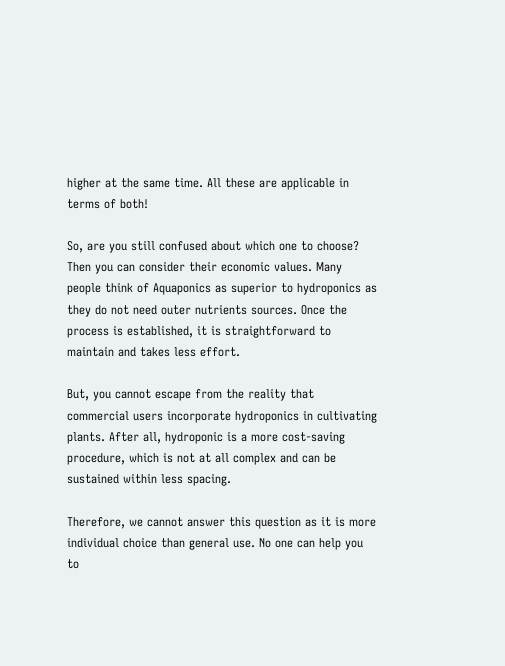higher at the same time. All these are applicable in terms of both!

So, are you still confused about which one to choose? Then you can consider their economic values. Many people think of Aquaponics as superior to hydroponics as they do not need outer nutrients sources. Once the process is established, it is straightforward to maintain and takes less effort.

But, you cannot escape from the reality that commercial users incorporate hydroponics in cultivating plants. After all, hydroponic is a more cost-saving procedure, which is not at all complex and can be sustained within less spacing.

Therefore, we cannot answer this question as it is more individual choice than general use. No one can help you to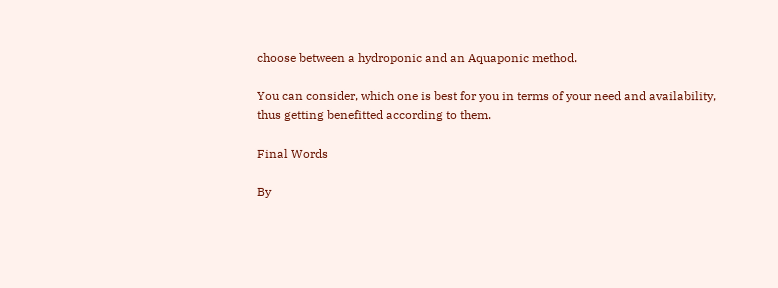choose between a hydroponic and an Aquaponic method.

You can consider, which one is best for you in terms of your need and availability, thus getting benefitted according to them.

Final Words

By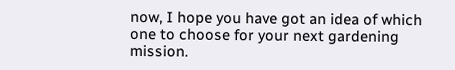now, I hope you have got an idea of which one to choose for your next gardening mission.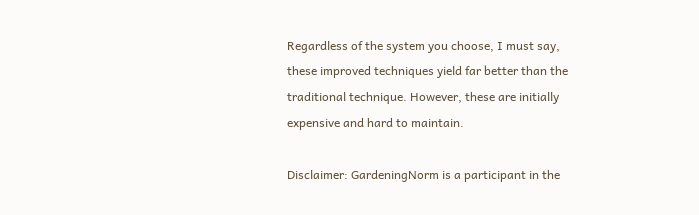Regardless of the system you choose, I must say, these improved techniques yield far better than the traditional technique. However, these are initially expensive and hard to maintain.

Disclaimer: GardeningNorm is a participant in the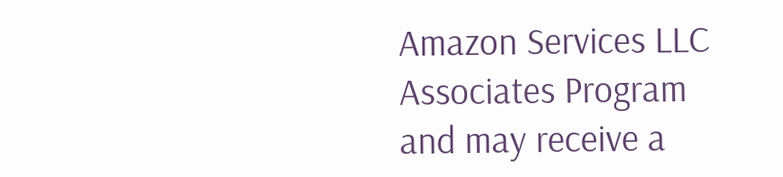Amazon Services LLC Associates Program and may receive a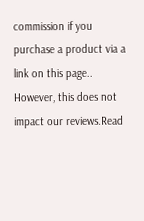commission if you purchase a product via a link on this page.. However, this does not impact our reviews.Read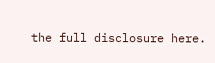the full disclosure here.